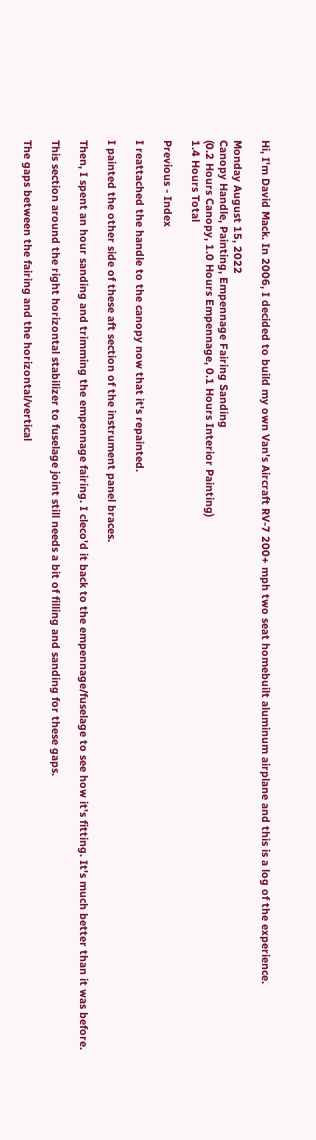Hi, I'm David Mack. In 2006, I decided to build my own Van's Aircraft RV-7 200+ mph two seat homebuilt aluminum airplane and this is a log of the experience.

Monday August 15, 2022
Canopy Handle, Painting, Empennage Fairing Sanding
(0.2 Hours Canopy, 1.0 Hours Empennage, 0.1 Hours Interior Painting)
1.4 Hours Total

Previous - Index

I reattached the handle to the canopy now that it's repainted.

I painted the other side of these aft section of the instrument panel braces.

Then, I spent an hour sanding and trimming the empennage fairing. I cleco'd it back to the empennage/fuselage to see how it's fitting. It's much better than it was before.

This section around the right horizontal stabilizer to fuselage joint still needs a bit of filling and sanding for these gaps.

The gaps between the fairing and the horizontal/vertical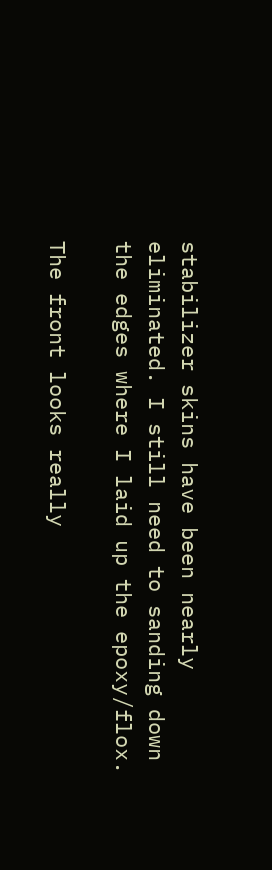stabilizer skins have been nearly eliminated. I still need to sanding down the edges where I laid up the epoxy/flox.

The front looks really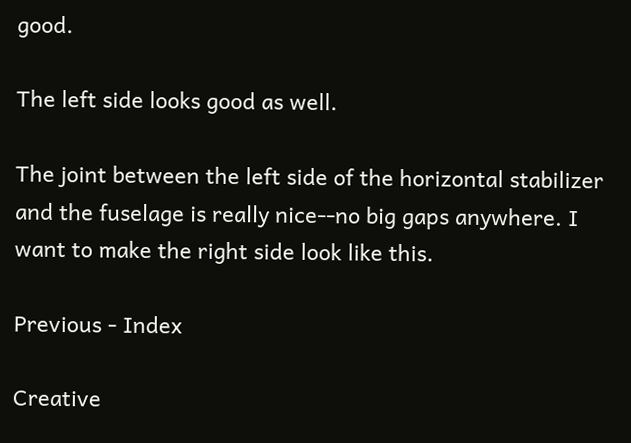good.

The left side looks good as well.

The joint between the left side of the horizontal stabilizer and the fuselage is really nice--no big gaps anywhere. I want to make the right side look like this.

Previous - Index

Creative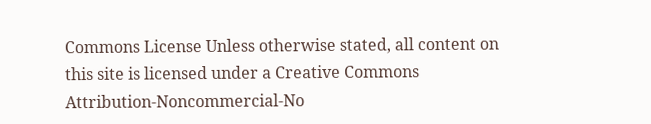Commons License Unless otherwise stated, all content on this site is licensed under a Creative Commons Attribution-Noncommercial-No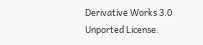Derivative Works 3.0 Unported License.